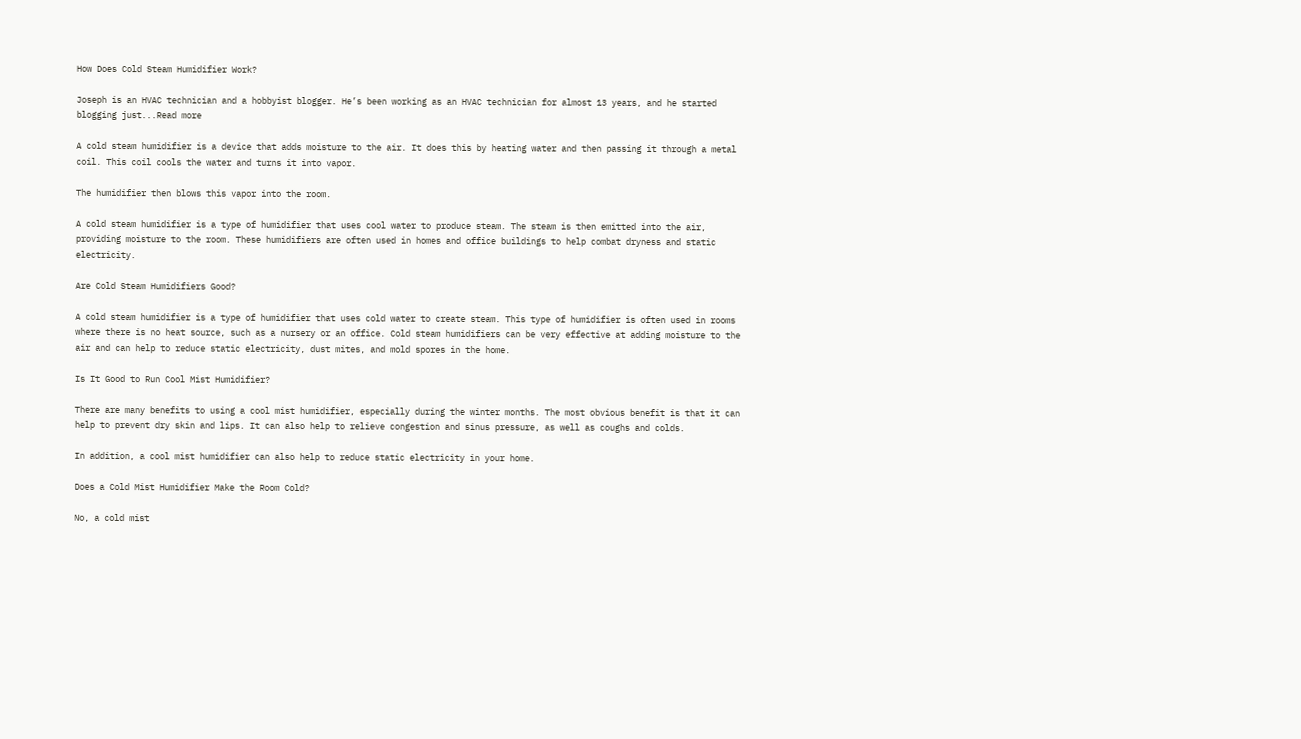How Does Cold Steam Humidifier Work?

Joseph is an HVAC technician and a hobbyist blogger. He’s been working as an HVAC technician for almost 13 years, and he started blogging just...Read more

A cold steam humidifier is a device that adds moisture to the air. It does this by heating water and then passing it through a metal coil. This coil cools the water and turns it into vapor.

The humidifier then blows this vapor into the room.

A cold steam humidifier is a type of humidifier that uses cool water to produce steam. The steam is then emitted into the air, providing moisture to the room. These humidifiers are often used in homes and office buildings to help combat dryness and static electricity.

Are Cold Steam Humidifiers Good?

A cold steam humidifier is a type of humidifier that uses cold water to create steam. This type of humidifier is often used in rooms where there is no heat source, such as a nursery or an office. Cold steam humidifiers can be very effective at adding moisture to the air and can help to reduce static electricity, dust mites, and mold spores in the home.

Is It Good to Run Cool Mist Humidifier?

There are many benefits to using a cool mist humidifier, especially during the winter months. The most obvious benefit is that it can help to prevent dry skin and lips. It can also help to relieve congestion and sinus pressure, as well as coughs and colds.

In addition, a cool mist humidifier can also help to reduce static electricity in your home.

Does a Cold Mist Humidifier Make the Room Cold?

No, a cold mist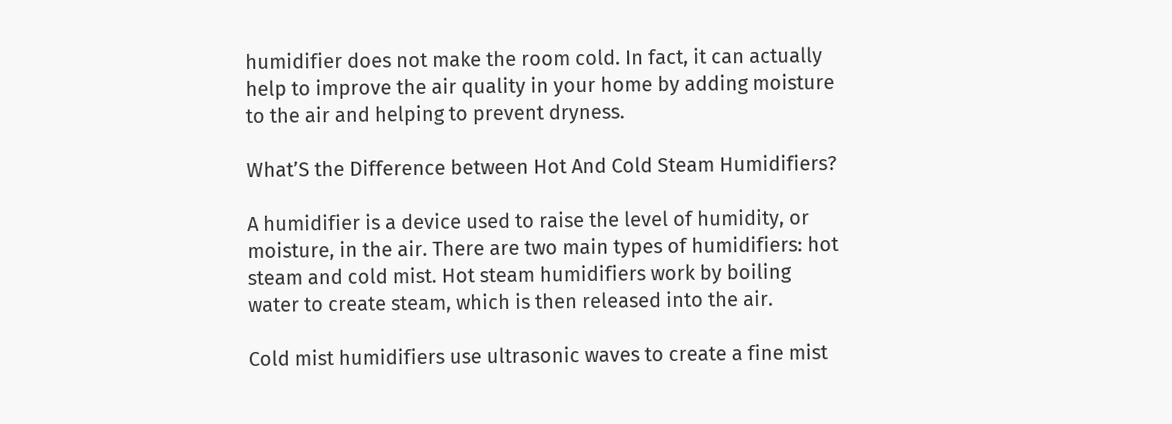humidifier does not make the room cold. In fact, it can actually help to improve the air quality in your home by adding moisture to the air and helping to prevent dryness.

What’S the Difference between Hot And Cold Steam Humidifiers?

A humidifier is a device used to raise the level of humidity, or moisture, in the air. There are two main types of humidifiers: hot steam and cold mist. Hot steam humidifiers work by boiling water to create steam, which is then released into the air.

Cold mist humidifiers use ultrasonic waves to create a fine mist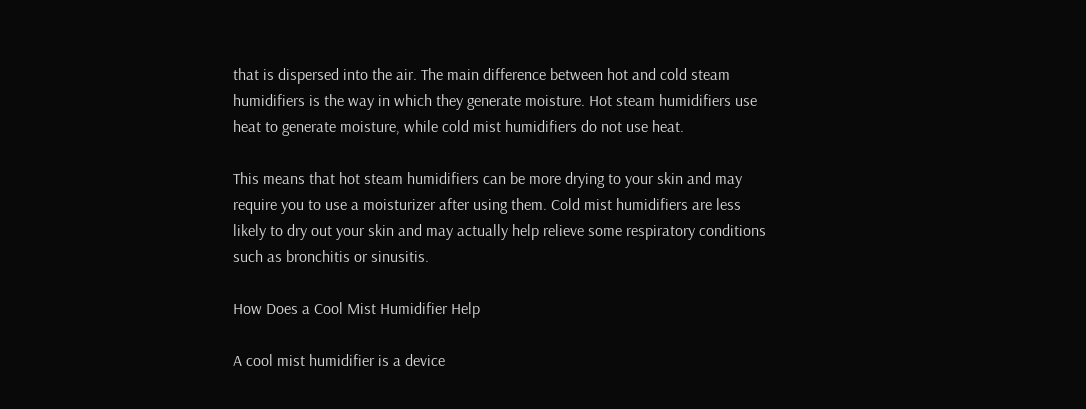that is dispersed into the air. The main difference between hot and cold steam humidifiers is the way in which they generate moisture. Hot steam humidifiers use heat to generate moisture, while cold mist humidifiers do not use heat.

This means that hot steam humidifiers can be more drying to your skin and may require you to use a moisturizer after using them. Cold mist humidifiers are less likely to dry out your skin and may actually help relieve some respiratory conditions such as bronchitis or sinusitis.

How Does a Cool Mist Humidifier Help

A cool mist humidifier is a device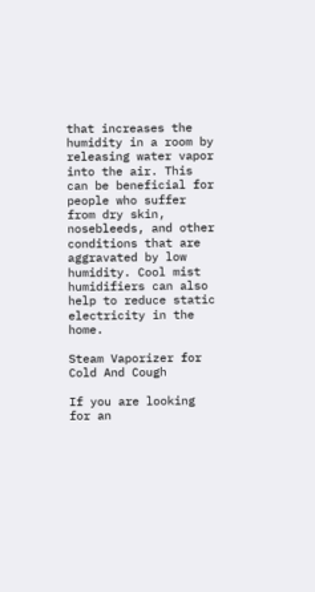that increases the humidity in a room by releasing water vapor into the air. This can be beneficial for people who suffer from dry skin, nosebleeds, and other conditions that are aggravated by low humidity. Cool mist humidifiers can also help to reduce static electricity in the home.

Steam Vaporizer for Cold And Cough

If you are looking for an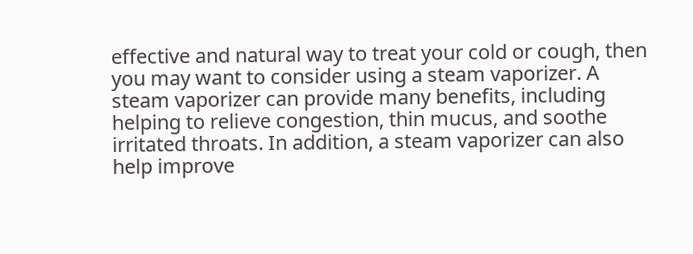effective and natural way to treat your cold or cough, then you may want to consider using a steam vaporizer. A steam vaporizer can provide many benefits, including helping to relieve congestion, thin mucus, and soothe irritated throats. In addition, a steam vaporizer can also help improve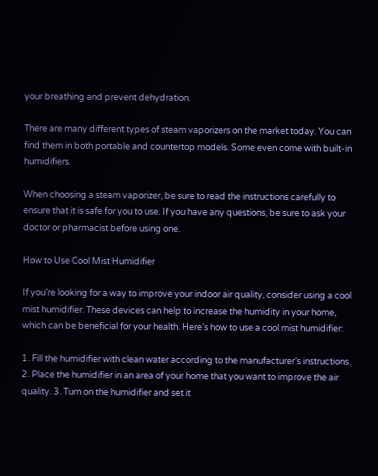your breathing and prevent dehydration.

There are many different types of steam vaporizers on the market today. You can find them in both portable and countertop models. Some even come with built-in humidifiers.

When choosing a steam vaporizer, be sure to read the instructions carefully to ensure that it is safe for you to use. If you have any questions, be sure to ask your doctor or pharmacist before using one.

How to Use Cool Mist Humidifier

If you’re looking for a way to improve your indoor air quality, consider using a cool mist humidifier. These devices can help to increase the humidity in your home, which can be beneficial for your health. Here’s how to use a cool mist humidifier:

1. Fill the humidifier with clean water according to the manufacturer’s instructions. 2. Place the humidifier in an area of your home that you want to improve the air quality. 3. Turn on the humidifier and set it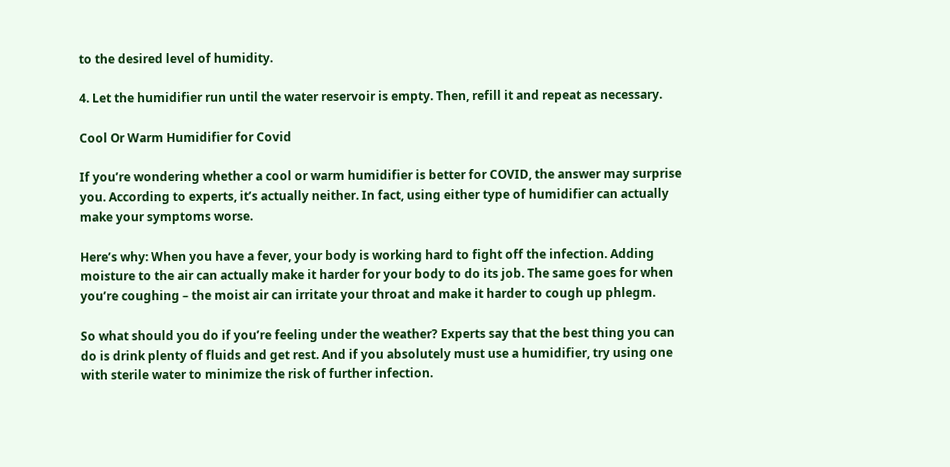to the desired level of humidity.

4. Let the humidifier run until the water reservoir is empty. Then, refill it and repeat as necessary.

Cool Or Warm Humidifier for Covid

If you’re wondering whether a cool or warm humidifier is better for COVID, the answer may surprise you. According to experts, it’s actually neither. In fact, using either type of humidifier can actually make your symptoms worse.

Here’s why: When you have a fever, your body is working hard to fight off the infection. Adding moisture to the air can actually make it harder for your body to do its job. The same goes for when you’re coughing – the moist air can irritate your throat and make it harder to cough up phlegm.

So what should you do if you’re feeling under the weather? Experts say that the best thing you can do is drink plenty of fluids and get rest. And if you absolutely must use a humidifier, try using one with sterile water to minimize the risk of further infection.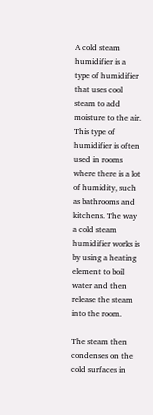A cold steam humidifier is a type of humidifier that uses cool steam to add moisture to the air. This type of humidifier is often used in rooms where there is a lot of humidity, such as bathrooms and kitchens. The way a cold steam humidifier works is by using a heating element to boil water and then release the steam into the room.

The steam then condenses on the cold surfaces in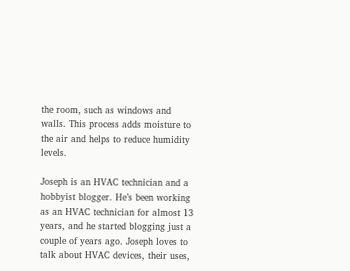the room, such as windows and walls. This process adds moisture to the air and helps to reduce humidity levels.

Joseph is an HVAC technician and a hobbyist blogger. He’s been working as an HVAC technician for almost 13 years, and he started blogging just a couple of years ago. Joseph loves to talk about HVAC devices, their uses,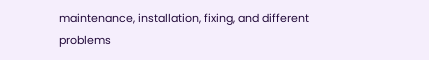maintenance, installation, fixing, and different problems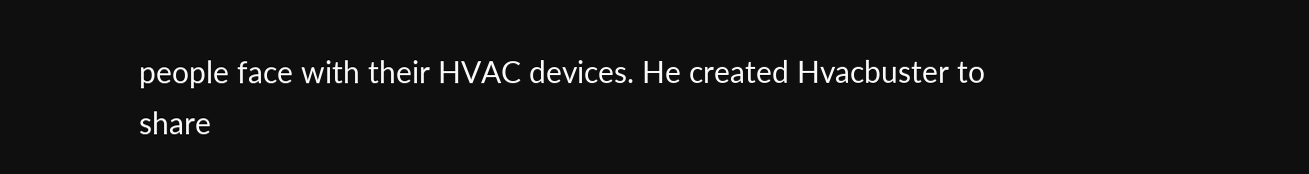people face with their HVAC devices. He created Hvacbuster to share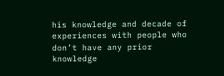his knowledge and decade of experiences with people who don’t have any prior knowledge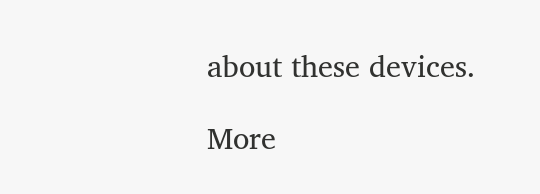about these devices.

More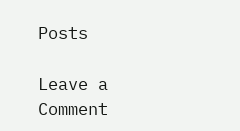Posts

Leave a Comment